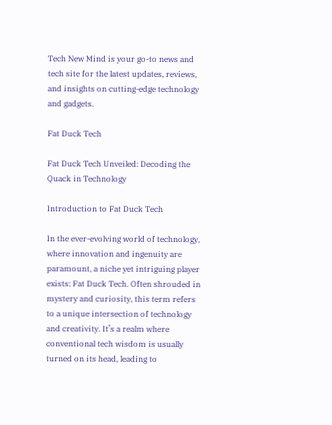Tech New Mind is your go-to news and tech site for the latest updates, reviews, and insights on cutting-edge technology and gadgets.

Fat Duck Tech

Fat Duck Tech Unveiled: Decoding the Quack in Technology

Introduction to Fat Duck Tech

In the ever-evolving world of technology, where innovation and ingenuity are paramount, a niche yet intriguing player exists: Fat Duck Tech. Often shrouded in mystery and curiosity, this term refers to a unique intersection of technology and creativity. It’s a realm where conventional tech wisdom is usually turned on its head, leading to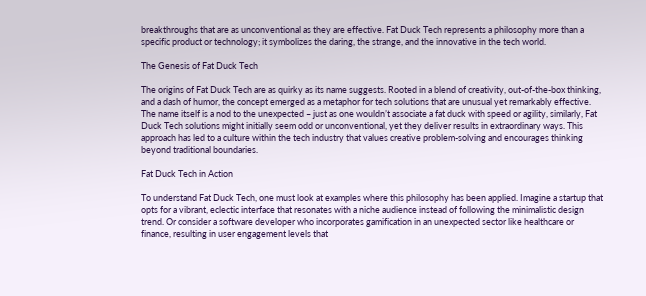breakthroughs that are as unconventional as they are effective. Fat Duck Tech represents a philosophy more than a specific product or technology; it symbolizes the daring, the strange, and the innovative in the tech world.

The Genesis of Fat Duck Tech

The origins of Fat Duck Tech are as quirky as its name suggests. Rooted in a blend of creativity, out-of-the-box thinking, and a dash of humor, the concept emerged as a metaphor for tech solutions that are unusual yet remarkably effective. The name itself is a nod to the unexpected – just as one wouldn’t associate a fat duck with speed or agility, similarly, Fat Duck Tech solutions might initially seem odd or unconventional, yet they deliver results in extraordinary ways. This approach has led to a culture within the tech industry that values creative problem-solving and encourages thinking beyond traditional boundaries.

Fat Duck Tech in Action

To understand Fat Duck Tech, one must look at examples where this philosophy has been applied. Imagine a startup that opts for a vibrant, eclectic interface that resonates with a niche audience instead of following the minimalistic design trend. Or consider a software developer who incorporates gamification in an unexpected sector like healthcare or finance, resulting in user engagement levels that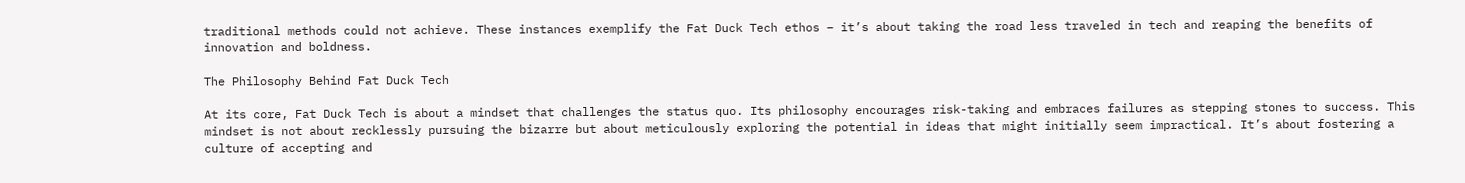traditional methods could not achieve. These instances exemplify the Fat Duck Tech ethos – it’s about taking the road less traveled in tech and reaping the benefits of innovation and boldness.

The Philosophy Behind Fat Duck Tech

At its core, Fat Duck Tech is about a mindset that challenges the status quo. Its philosophy encourages risk-taking and embraces failures as stepping stones to success. This mindset is not about recklessly pursuing the bizarre but about meticulously exploring the potential in ideas that might initially seem impractical. It’s about fostering a culture of accepting and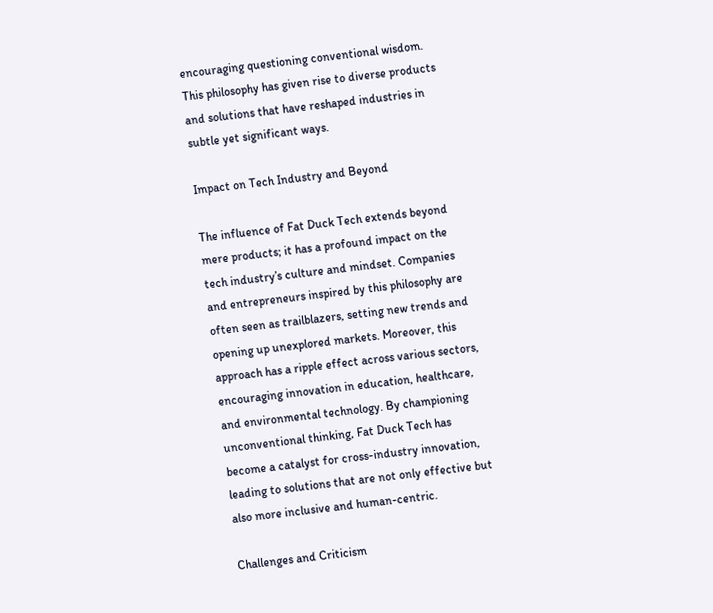encouraging questioning conventional wisdom. This philosophy has given rise to diverse products and solutions that have reshaped industries in subtle yet significant ways.

Impact on Tech Industry and Beyond

The influence of Fat Duck Tech extends beyond mere products; it has a profound impact on the tech industry’s culture and mindset. Companies and entrepreneurs inspired by this philosophy are often seen as trailblazers, setting new trends and opening up unexplored markets. Moreover, this approach has a ripple effect across various sectors, encouraging innovation in education, healthcare, and environmental technology. By championing unconventional thinking, Fat Duck Tech has become a catalyst for cross-industry innovation, leading to solutions that are not only effective but also more inclusive and human-centric.

Challenges and Criticism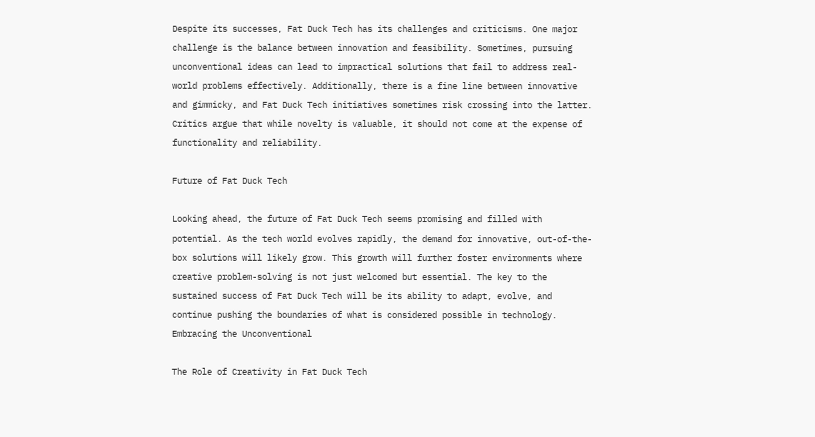Despite its successes, Fat Duck Tech has its challenges and criticisms. One major challenge is the balance between innovation and feasibility. Sometimes, pursuing unconventional ideas can lead to impractical solutions that fail to address real-world problems effectively. Additionally, there is a fine line between innovative and gimmicky, and Fat Duck Tech initiatives sometimes risk crossing into the latter. Critics argue that while novelty is valuable, it should not come at the expense of functionality and reliability.

Future of Fat Duck Tech

Looking ahead, the future of Fat Duck Tech seems promising and filled with potential. As the tech world evolves rapidly, the demand for innovative, out-of-the-box solutions will likely grow. This growth will further foster environments where creative problem-solving is not just welcomed but essential. The key to the sustained success of Fat Duck Tech will be its ability to adapt, evolve, and continue pushing the boundaries of what is considered possible in technology. Embracing the Unconventional

The Role of Creativity in Fat Duck Tech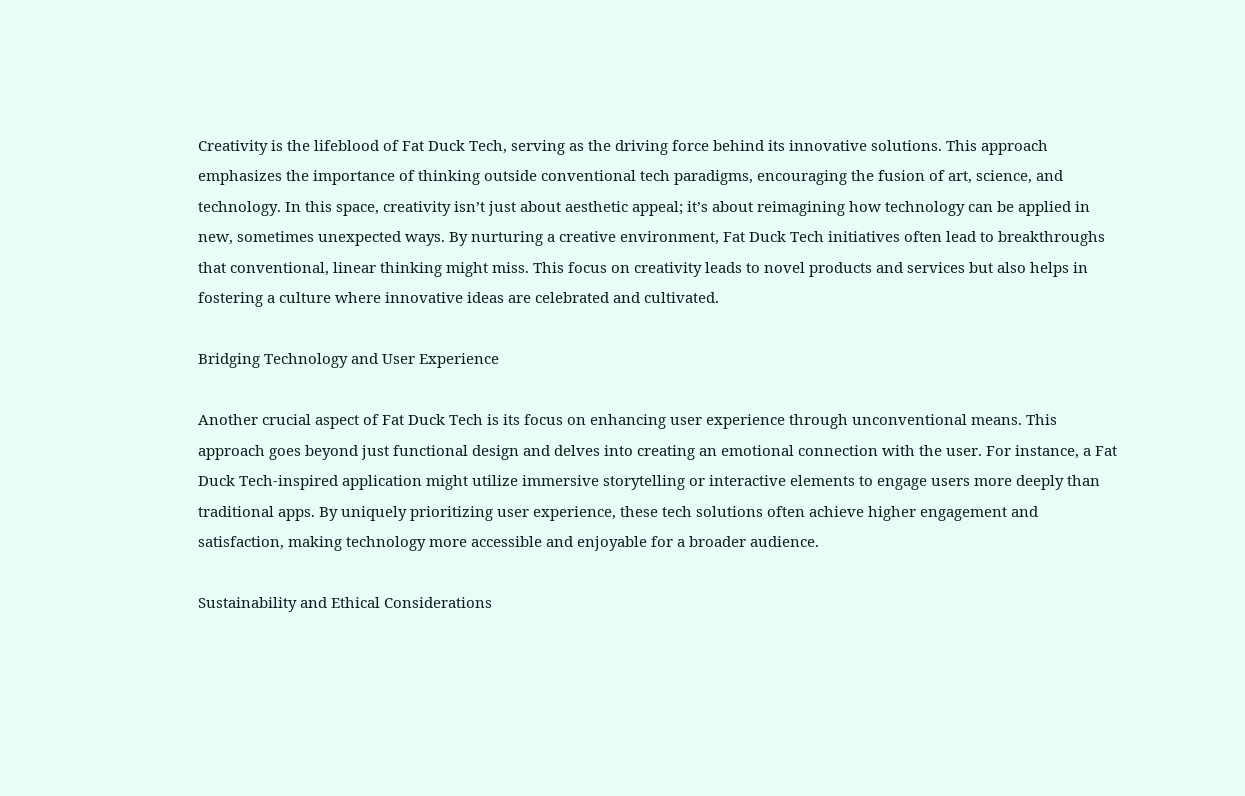Creativity is the lifeblood of Fat Duck Tech, serving as the driving force behind its innovative solutions. This approach emphasizes the importance of thinking outside conventional tech paradigms, encouraging the fusion of art, science, and technology. In this space, creativity isn’t just about aesthetic appeal; it’s about reimagining how technology can be applied in new, sometimes unexpected ways. By nurturing a creative environment, Fat Duck Tech initiatives often lead to breakthroughs that conventional, linear thinking might miss. This focus on creativity leads to novel products and services but also helps in fostering a culture where innovative ideas are celebrated and cultivated.

Bridging Technology and User Experience

Another crucial aspect of Fat Duck Tech is its focus on enhancing user experience through unconventional means. This approach goes beyond just functional design and delves into creating an emotional connection with the user. For instance, a Fat Duck Tech-inspired application might utilize immersive storytelling or interactive elements to engage users more deeply than traditional apps. By uniquely prioritizing user experience, these tech solutions often achieve higher engagement and satisfaction, making technology more accessible and enjoyable for a broader audience.

Sustainability and Ethical Considerations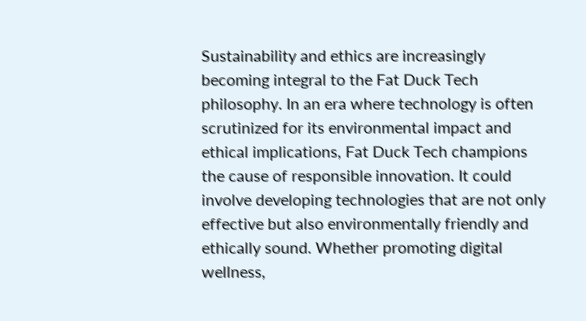Sustainability and ethics are increasingly becoming integral to the Fat Duck Tech philosophy. In an era where technology is often scrutinized for its environmental impact and ethical implications, Fat Duck Tech champions the cause of responsible innovation. It could involve developing technologies that are not only effective but also environmentally friendly and ethically sound. Whether promoting digital wellness,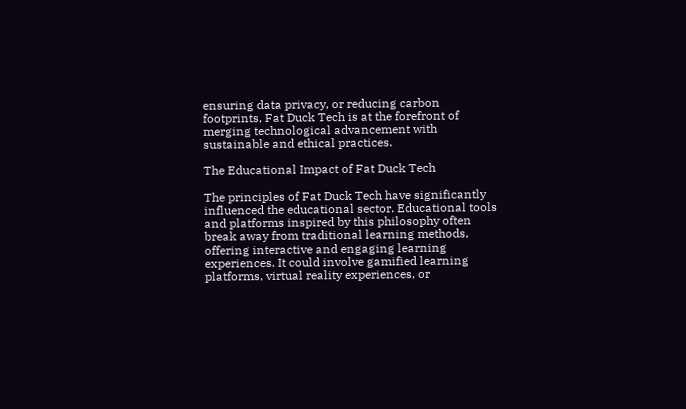ensuring data privacy, or reducing carbon footprints, Fat Duck Tech is at the forefront of merging technological advancement with sustainable and ethical practices.

The Educational Impact of Fat Duck Tech

The principles of Fat Duck Tech have significantly influenced the educational sector. Educational tools and platforms inspired by this philosophy often break away from traditional learning methods, offering interactive and engaging learning experiences. It could involve gamified learning platforms, virtual reality experiences, or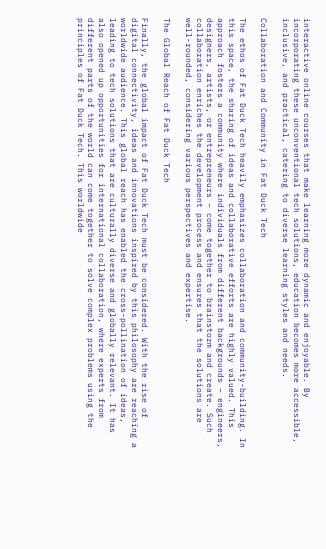interactive online courses that make learning more dynamic and enjoyable. By incorporating these unconventional tech solutions, education becomes more accessible, inclusive, and practical, catering to diverse learning styles and needs.

Collaboration and Community in Fat Duck Tech

The ethos of Fat Duck Tech heavily emphasizes collaboration and community-building. In this space, the sharing of ideas and collaborative efforts are highly valued. This approach fosters a community where individuals from different backgrounds – engineers, designers, artists, or entrepreneurs – come together to brainstorm and create. Such collaboration enriches the development process and ensures that the solutions are well-rounded, considering various perspectives and expertise.

The Global Reach of Fat Duck Tech

Finally, the global impact of Fat Duck Tech must be considered. With the rise of digital connectivity, ideas and innovations inspired by this philosophy are reaching a worldwide audience. This global reach has enabled the cross-pollination of ideas, leading to tech solutions that are culturally diverse and globally relevant. It has also opened up opportunities for international collaboration, where experts from different parts of the world can come together to solve complex problems using the principles of Fat Duck Tech. This worldwide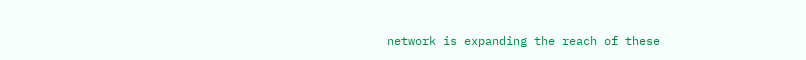network is expanding the reach of these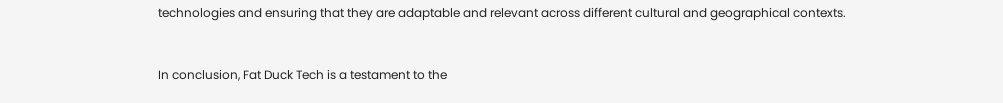technologies and ensuring that they are adaptable and relevant across different cultural and geographical contexts.


In conclusion, Fat Duck Tech is a testament to the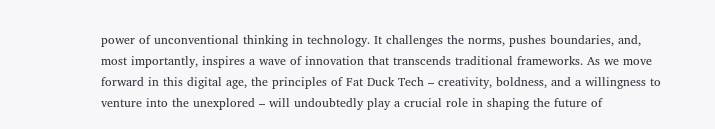power of unconventional thinking in technology. It challenges the norms, pushes boundaries, and, most importantly, inspires a wave of innovation that transcends traditional frameworks. As we move forward in this digital age, the principles of Fat Duck Tech – creativity, boldness, and a willingness to venture into the unexplored – will undoubtedly play a crucial role in shaping the future of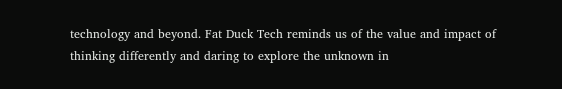technology and beyond. Fat Duck Tech reminds us of the value and impact of thinking differently and daring to explore the unknown in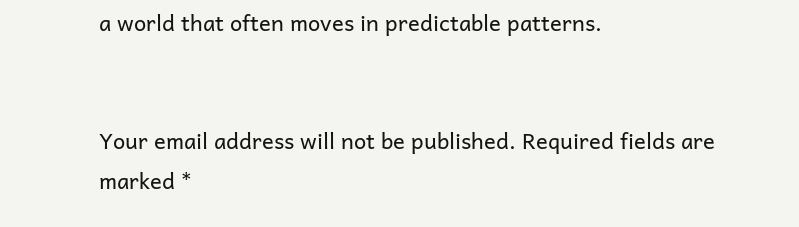a world that often moves in predictable patterns.


Your email address will not be published. Required fields are marked *